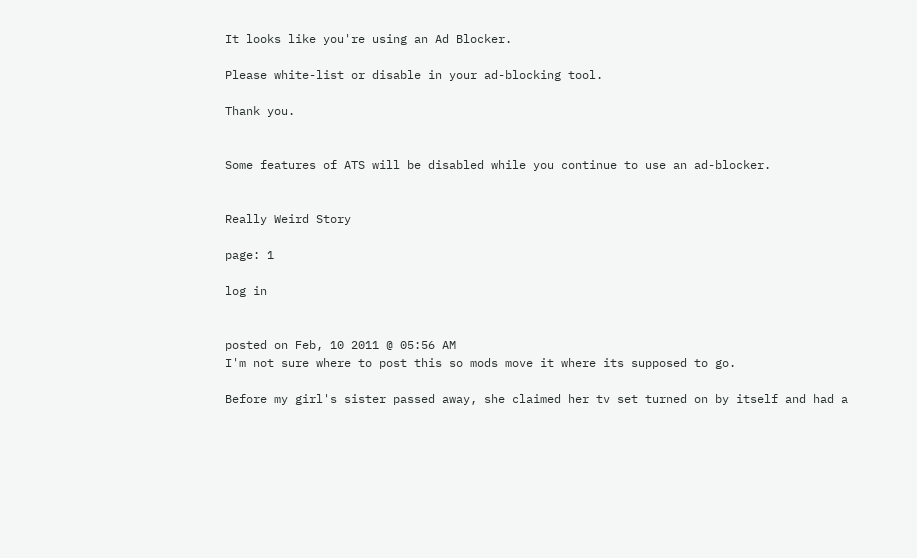It looks like you're using an Ad Blocker.

Please white-list or disable in your ad-blocking tool.

Thank you.


Some features of ATS will be disabled while you continue to use an ad-blocker.


Really Weird Story

page: 1

log in


posted on Feb, 10 2011 @ 05:56 AM
I'm not sure where to post this so mods move it where its supposed to go.

Before my girl's sister passed away, she claimed her tv set turned on by itself and had a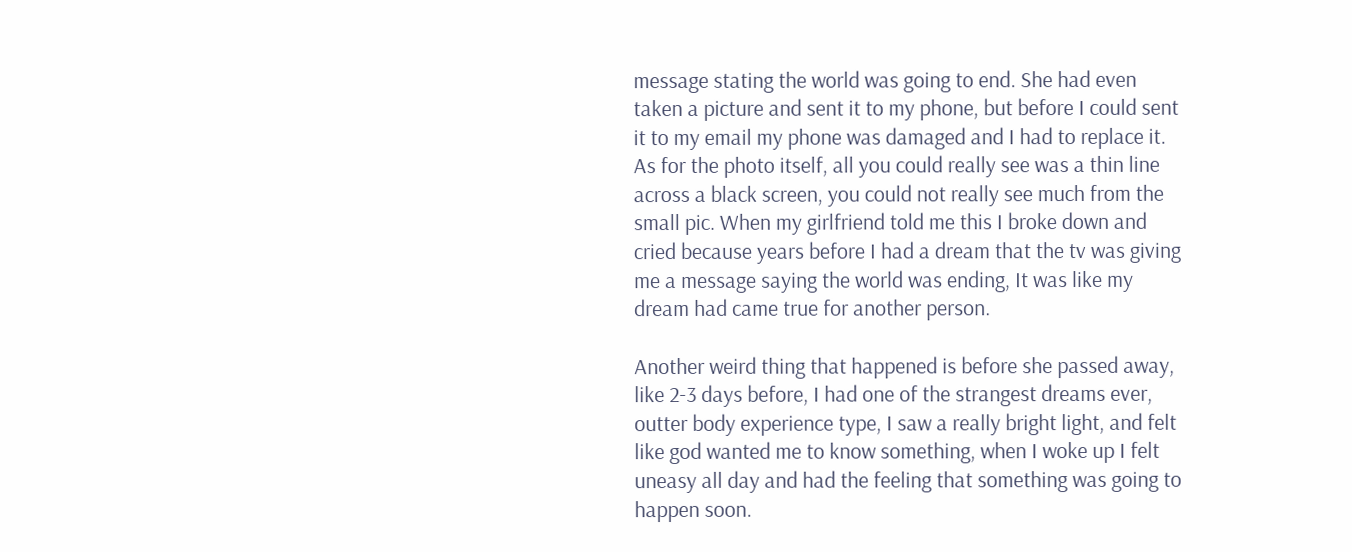message stating the world was going to end. She had even taken a picture and sent it to my phone, but before I could sent it to my email my phone was damaged and I had to replace it. As for the photo itself, all you could really see was a thin line across a black screen, you could not really see much from the small pic. When my girlfriend told me this I broke down and cried because years before I had a dream that the tv was giving me a message saying the world was ending, It was like my dream had came true for another person.

Another weird thing that happened is before she passed away, like 2-3 days before, I had one of the strangest dreams ever, outter body experience type, I saw a really bright light, and felt like god wanted me to know something, when I woke up I felt uneasy all day and had the feeling that something was going to happen soon.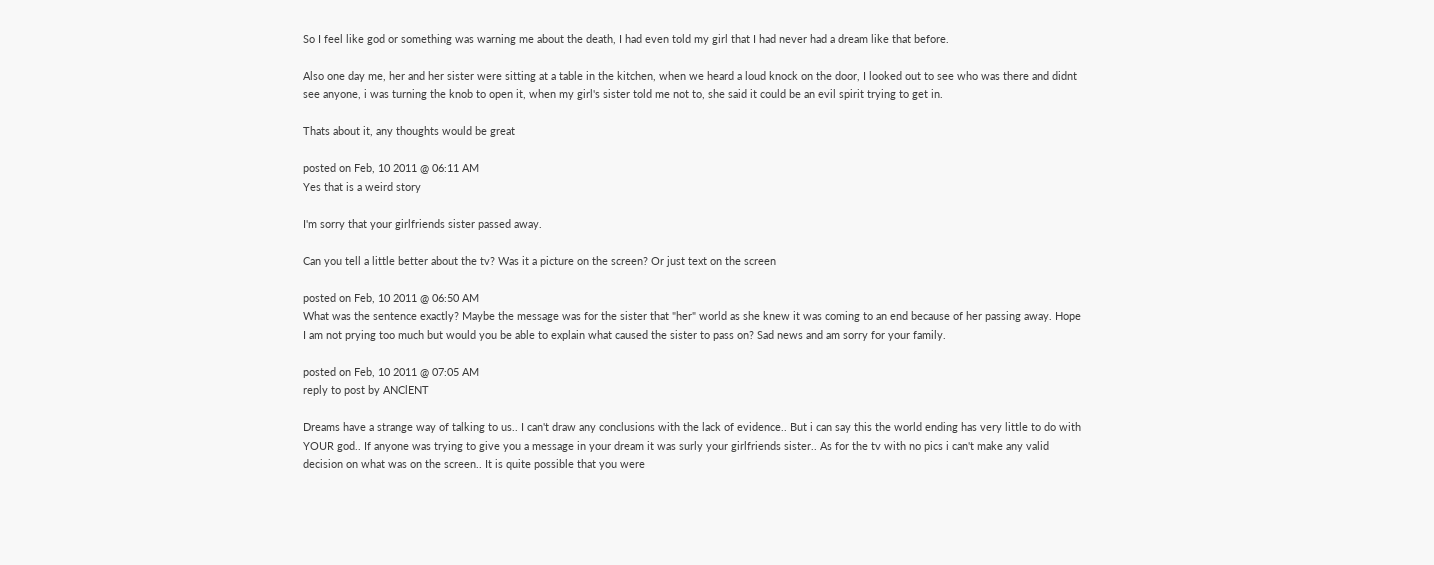So I feel like god or something was warning me about the death, I had even told my girl that I had never had a dream like that before.

Also one day me, her and her sister were sitting at a table in the kitchen, when we heard a loud knock on the door, I looked out to see who was there and didnt see anyone, i was turning the knob to open it, when my girl's sister told me not to, she said it could be an evil spirit trying to get in.

Thats about it, any thoughts would be great

posted on Feb, 10 2011 @ 06:11 AM
Yes that is a weird story

I'm sorry that your girlfriends sister passed away.

Can you tell a little better about the tv? Was it a picture on the screen? Or just text on the screen

posted on Feb, 10 2011 @ 06:50 AM
What was the sentence exactly? Maybe the message was for the sister that "her" world as she knew it was coming to an end because of her passing away. Hope I am not prying too much but would you be able to explain what caused the sister to pass on? Sad news and am sorry for your family.

posted on Feb, 10 2011 @ 07:05 AM
reply to post by ANClENT

Dreams have a strange way of talking to us.. I can't draw any conclusions with the lack of evidence.. But i can say this the world ending has very little to do with YOUR god.. If anyone was trying to give you a message in your dream it was surly your girlfriends sister.. As for the tv with no pics i can't make any valid decision on what was on the screen.. It is quite possible that you were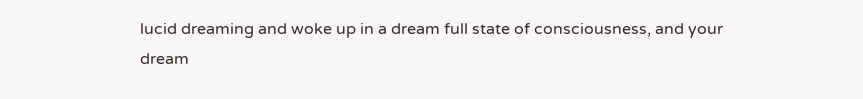lucid dreaming and woke up in a dream full state of consciousness, and your dream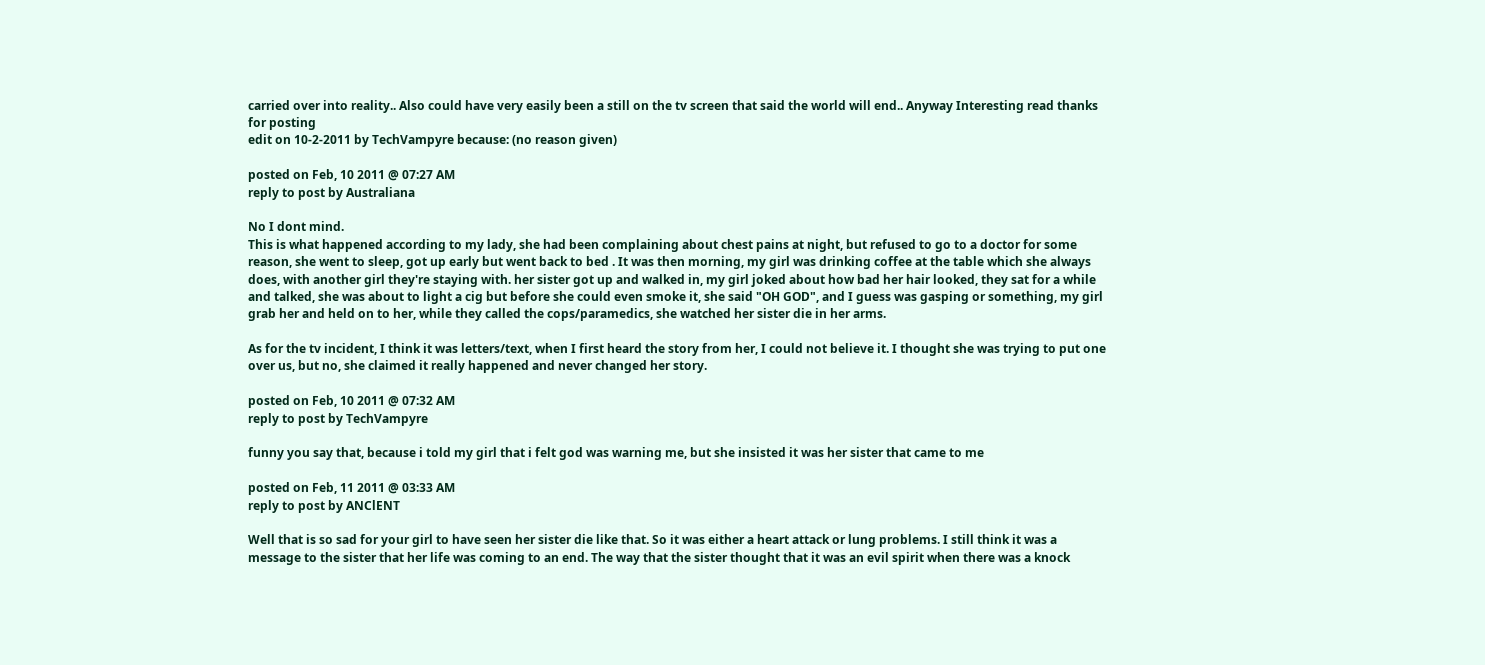carried over into reality.. Also could have very easily been a still on the tv screen that said the world will end.. Anyway Interesting read thanks for posting
edit on 10-2-2011 by TechVampyre because: (no reason given)

posted on Feb, 10 2011 @ 07:27 AM
reply to post by Australiana

No I dont mind.
This is what happened according to my lady, she had been complaining about chest pains at night, but refused to go to a doctor for some reason, she went to sleep, got up early but went back to bed . It was then morning, my girl was drinking coffee at the table which she always does, with another girl they're staying with. her sister got up and walked in, my girl joked about how bad her hair looked, they sat for a while and talked, she was about to light a cig but before she could even smoke it, she said "OH GOD", and I guess was gasping or something, my girl grab her and held on to her, while they called the cops/paramedics, she watched her sister die in her arms.

As for the tv incident, I think it was letters/text, when I first heard the story from her, I could not believe it. I thought she was trying to put one over us, but no, she claimed it really happened and never changed her story.

posted on Feb, 10 2011 @ 07:32 AM
reply to post by TechVampyre

funny you say that, because i told my girl that i felt god was warning me, but she insisted it was her sister that came to me

posted on Feb, 11 2011 @ 03:33 AM
reply to post by ANClENT

Well that is so sad for your girl to have seen her sister die like that. So it was either a heart attack or lung problems. I still think it was a message to the sister that her life was coming to an end. The way that the sister thought that it was an evil spirit when there was a knock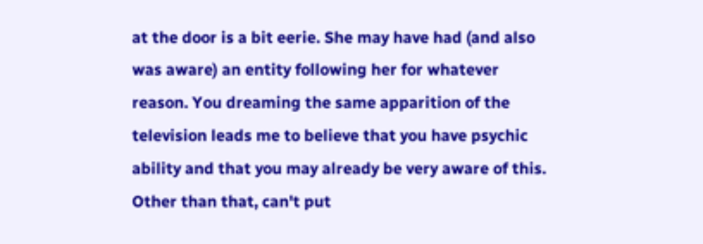at the door is a bit eerie. She may have had (and also was aware) an entity following her for whatever reason. You dreaming the same apparition of the television leads me to believe that you have psychic ability and that you may already be very aware of this. Other than that, can't put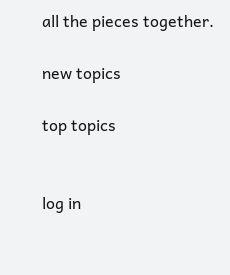all the pieces together.

new topics

top topics


log in